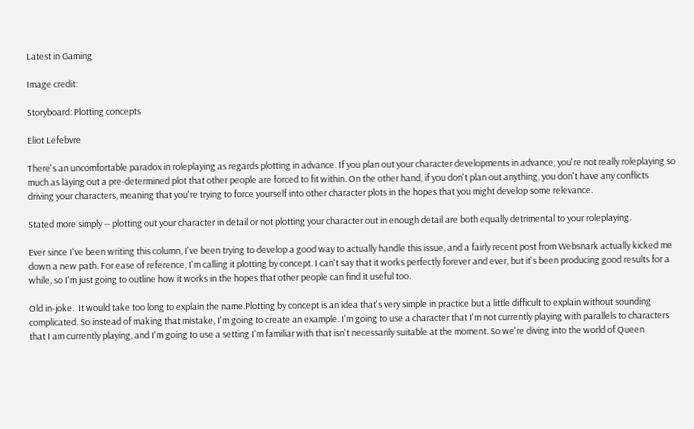Latest in Gaming

Image credit:

Storyboard: Plotting concepts

Eliot Lefebvre

There's an uncomfortable paradox in roleplaying as regards plotting in advance. If you plan out your character developments in advance, you're not really roleplaying so much as laying out a pre-determined plot that other people are forced to fit within. On the other hand, if you don't plan out anything, you don't have any conflicts driving your characters, meaning that you're trying to force yourself into other character plots in the hopes that you might develop some relevance.

Stated more simply -- plotting out your character in detail or not plotting your character out in enough detail are both equally detrimental to your roleplaying.

Ever since I've been writing this column, I've been trying to develop a good way to actually handle this issue, and a fairly recent post from Websnark actually kicked me down a new path. For ease of reference, I'm calling it plotting by concept. I can't say that it works perfectly forever and ever, but it's been producing good results for a while, so I'm just going to outline how it works in the hopes that other people can find it useful too.

Old in-joke.  It would take too long to explain the name.Plotting by concept is an idea that's very simple in practice but a little difficult to explain without sounding complicated. So instead of making that mistake, I'm going to create an example. I'm going to use a character that I'm not currently playing with parallels to characters that I am currently playing, and I'm going to use a setting I'm familiar with that isn't necessarily suitable at the moment. So we're diving into the world of Queen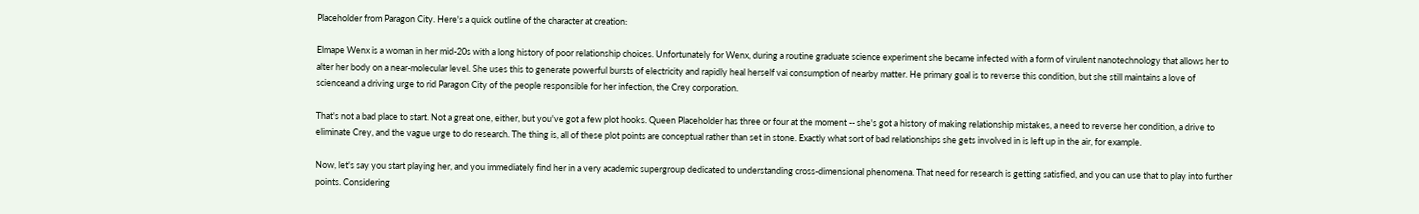Placeholder from Paragon City. Here's a quick outline of the character at creation:

Elmape Wenx is a woman in her mid-20s with a long history of poor relationship choices. Unfortunately for Wenx, during a routine graduate science experiment she became infected with a form of virulent nanotechnology that allows her to alter her body on a near-molecular level. She uses this to generate powerful bursts of electricity and rapidly heal herself vai consumption of nearby matter. He primary goal is to reverse this condition, but she still maintains a love of scienceand a driving urge to rid Paragon City of the people responsible for her infection, the Crey corporation.

That's not a bad place to start. Not a great one, either, but you've got a few plot hooks. Queen Placeholder has three or four at the moment -- she's got a history of making relationship mistakes, a need to reverse her condition, a drive to eliminate Crey, and the vague urge to do research. The thing is, all of these plot points are conceptual rather than set in stone. Exactly what sort of bad relationships she gets involved in is left up in the air, for example.

Now, let's say you start playing her, and you immediately find her in a very academic supergroup dedicated to understanding cross-dimensional phenomena. That need for research is getting satisfied, and you can use that to play into further points. Considering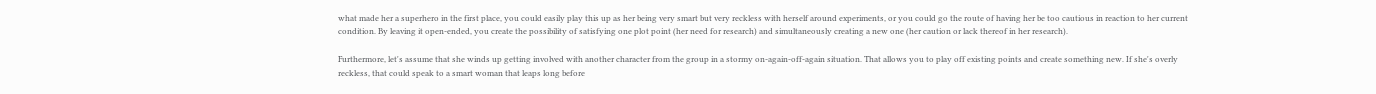what made her a superhero in the first place, you could easily play this up as her being very smart but very reckless with herself around experiments, or you could go the route of having her be too cautious in reaction to her current condition. By leaving it open-ended, you create the possibility of satisfying one plot point (her need for research) and simultaneously creating a new one (her caution or lack thereof in her research).

Furthermore, let's assume that she winds up getting involved with another character from the group in a stormy on-again-off-again situation. That allows you to play off existing points and create something new. If she's overly reckless, that could speak to a smart woman that leaps long before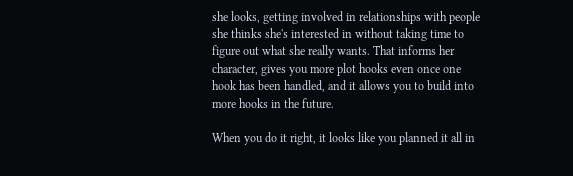she looks, getting involved in relationships with people she thinks she's interested in without taking time to figure out what she really wants. That informs her character, gives you more plot hooks even once one hook has been handled, and it allows you to build into more hooks in the future.

When you do it right, it looks like you planned it all in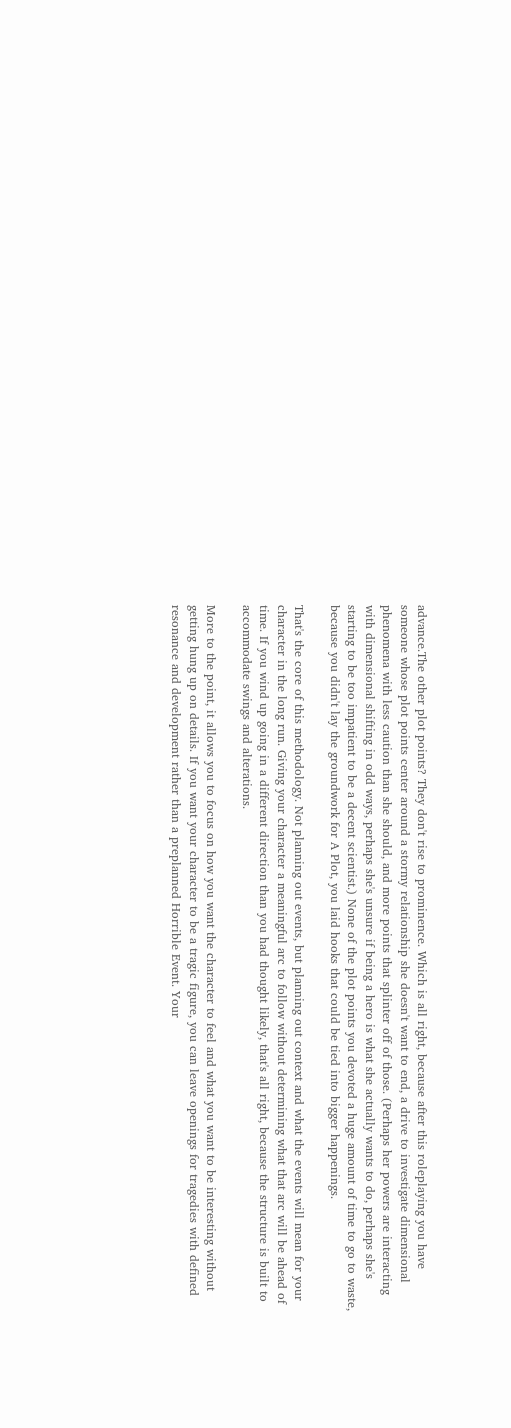advance.The other plot points? They don't rise to prominence. Which is all right, because after this roleplaying you have someone whose plot points center around a stormy relationship she doesn't want to end, a drive to investigate dimensional phenomena with less caution than she should, and more points that splinter off of those. (Perhaps her powers are interacting with dimensional shifting in odd ways, perhaps she's unsure if being a hero is what she actually wants to do, perhaps she's starting to be too impatient to be a decent scientist.) None of the plot points you devoted a huge amount of time to go to waste, because you didn't lay the groundwork for A Plot, you laid hooks that could be tied into bigger happenings.

That's the core of this methodology. Not planning out events, but planning out context and what the events will mean for your character in the long run. Giving your character a meaningful arc to follow without determining what that arc will be ahead of time. If you wind up going in a different direction than you had thought likely, that's all right, because the structure is built to accommodate swings and alterations.

More to the point, it allows you to focus on how you want the character to feel and what you want to be interesting without getting hung up on details. If you want your character to be a tragic figure, you can leave openings for tragedies with defined resonance and development rather than a preplanned Horrible Event. Your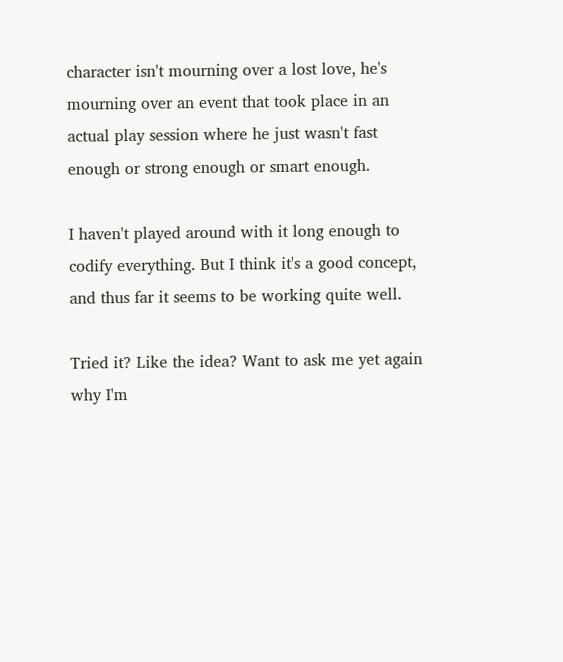character isn't mourning over a lost love, he's mourning over an event that took place in an actual play session where he just wasn't fast enough or strong enough or smart enough.

I haven't played around with it long enough to codify everything. But I think it's a good concept, and thus far it seems to be working quite well.

Tried it? Like the idea? Want to ask me yet again why I'm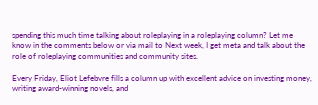spending this much time talking about roleplaying in a roleplaying column? Let me know in the comments below or via mail to Next week, I get meta and talk about the role of roleplaying communities and community sites.

Every Friday, Eliot Lefebvre fills a column up with excellent advice on investing money, writing award-winning novels, and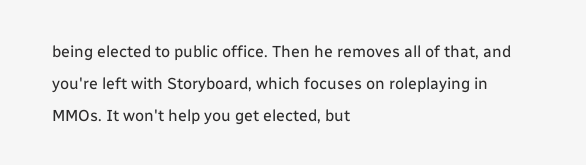being elected to public office. Then he removes all of that, and you're left with Storyboard, which focuses on roleplaying in MMOs. It won't help you get elected, but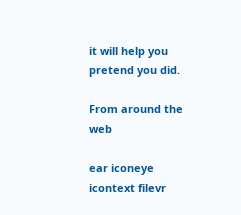it will help you pretend you did.

From around the web

ear iconeye icontext filevr